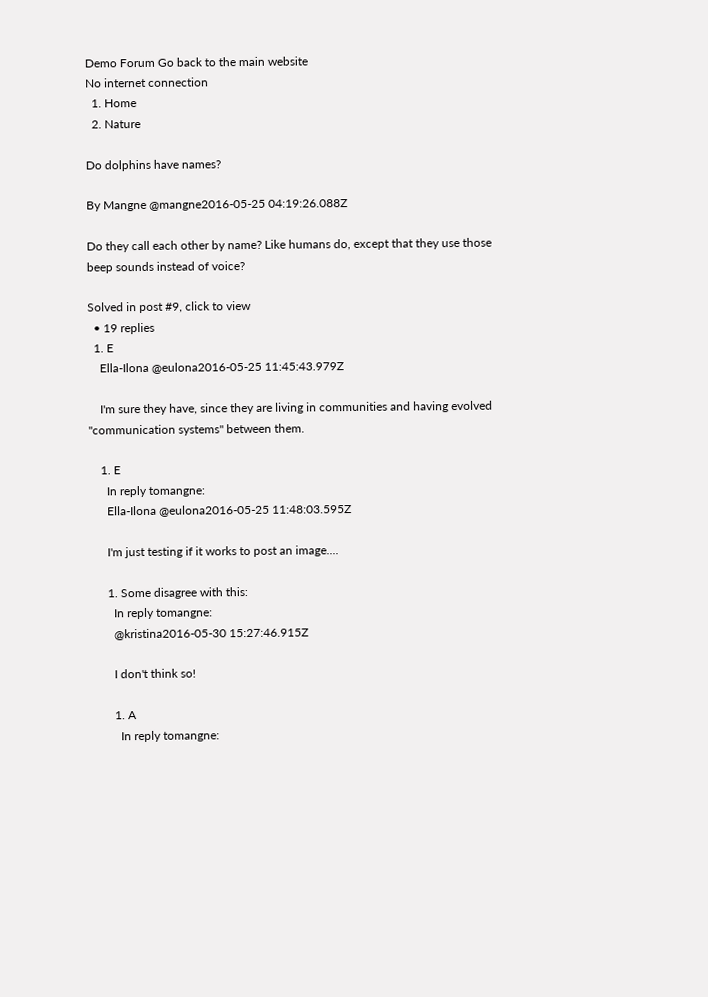Demo Forum Go back to the main website
No internet connection
  1. Home
  2. Nature

Do dolphins have names?

By Mangne @mangne2016-05-25 04:19:26.088Z

Do they call each other by name? Like humans do, except that they use those beep sounds instead of voice?

Solved in post #9, click to view
  • 19 replies
  1. E
    Ella-Ilona @eulona2016-05-25 11:45:43.979Z

    I'm sure they have, since they are living in communities and having evolved "communication systems" between them.

    1. E
      In reply tomangne:
      Ella-Ilona @eulona2016-05-25 11:48:03.595Z

      I'm just testing if it works to post an image....

      1. Some disagree with this:
        In reply tomangne:
        @kristina2016-05-30 15:27:46.915Z

        I don't think so!

        1. A
          In reply tomangne: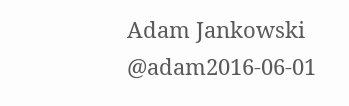Adam Jankowski @adam2016-06-01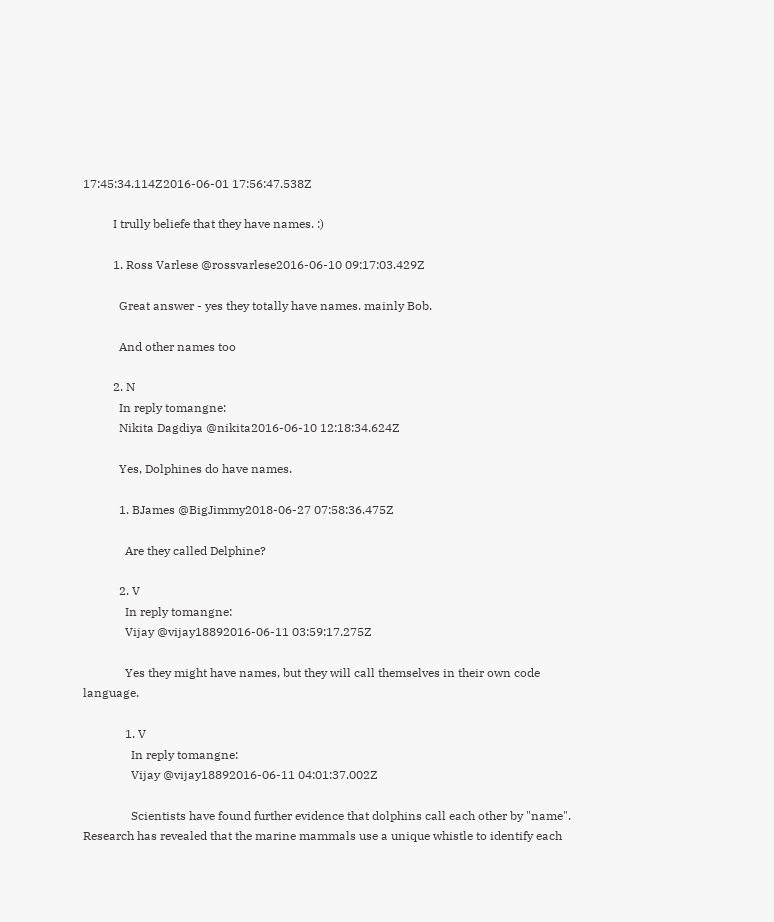17:45:34.114Z2016-06-01 17:56:47.538Z

          I trully beliefe that they have names. :)

          1. Ross Varlese @rossvarlese2016-06-10 09:17:03.429Z

            Great answer - yes they totally have names. mainly Bob.

            And other names too

          2. N
            In reply tomangne:
            Nikita Dagdiya @nikita2016-06-10 12:18:34.624Z

            Yes, Dolphines do have names.

            1. BJames @BigJimmy2018-06-27 07:58:36.475Z

              Are they called Delphine?

            2. V
              In reply tomangne:
              Vijay @vijay18892016-06-11 03:59:17.275Z

              Yes they might have names, but they will call themselves in their own code language.

              1. V
                In reply tomangne:
                Vijay @vijay18892016-06-11 04:01:37.002Z

                Scientists have found further evidence that dolphins call each other by "name". Research has revealed that the marine mammals use a unique whistle to identify each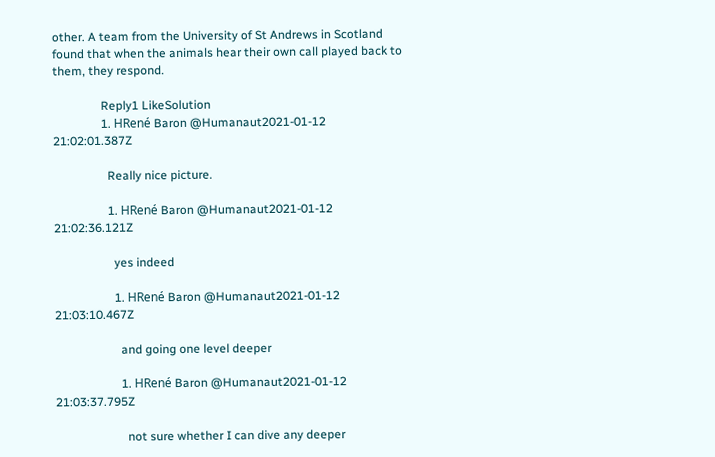other. A team from the University of St Andrews in Scotland found that when the animals hear their own call played back to them, they respond.

                Reply1 LikeSolution
                1. HRené Baron @Humanaut2021-01-12 21:02:01.387Z

                  Really nice picture.

                  1. HRené Baron @Humanaut2021-01-12 21:02:36.121Z

                    yes indeed

                    1. HRené Baron @Humanaut2021-01-12 21:03:10.467Z

                      and going one level deeper

                      1. HRené Baron @Humanaut2021-01-12 21:03:37.795Z

                        not sure whether I can dive any deeper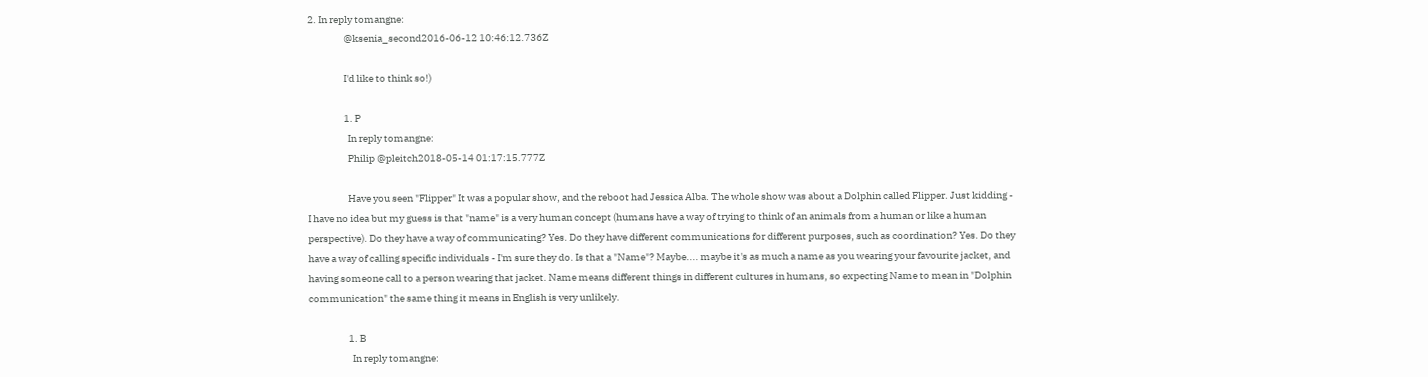2. In reply tomangne:
                  @ksenia_second2016-06-12 10:46:12.736Z

                  I'd like to think so!)

                  1. P
                    In reply tomangne:
                    Philip @pleitch2018-05-14 01:17:15.777Z

                    Have you seen "Flipper" It was a popular show, and the reboot had Jessica Alba. The whole show was about a Dolphin called Flipper. Just kidding - I have no idea but my guess is that "name" is a very human concept (humans have a way of trying to think of an animals from a human or like a human perspective). Do they have a way of communicating? Yes. Do they have different communications for different purposes, such as coordination? Yes. Do they have a way of calling specific individuals - I'm sure they do. Is that a "Name"? Maybe.... maybe it's as much a name as you wearing your favourite jacket, and having someone call to a person wearing that jacket. Name means different things in different cultures in humans, so expecting Name to mean in "Dolphin communication" the same thing it means in English is very unlikely.

                    1. B
                      In reply tomangne: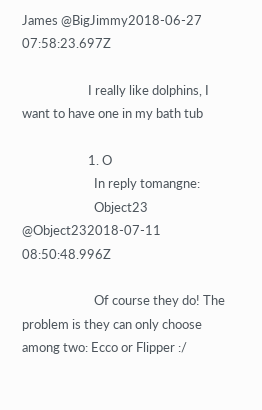James @BigJimmy2018-06-27 07:58:23.697Z

                      I really like dolphins, I want to have one in my bath tub

                      1. O
                        In reply tomangne:
                        Object23 @Object232018-07-11 08:50:48.996Z

                        Of course they do! The problem is they can only choose among two: Ecco or Flipper :/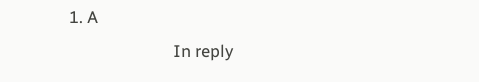1. A
                          In reply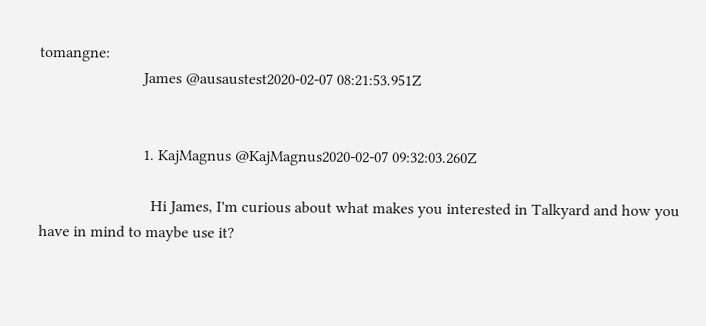tomangne:
                          James @ausaustest2020-02-07 08:21:53.951Z


                          1. KajMagnus @KajMagnus2020-02-07 09:32:03.260Z

                            Hi James, I'm curious about what makes you interested in Talkyard and how you have in mind to maybe use it?